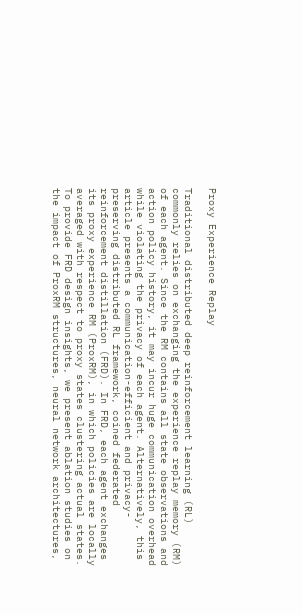Proxy Experience Replay

Traditional distributed deep reinforcement learning (RL) commonly relies on exchanging the experience replay memory (RM) of each agent. Since the RM contains all state observations and action policy history, it may incur huge communication overhead while violating the privacy of each agent. Alternatively, this article presents a communication-efficient and privacy-preserving distributed RL framework, coined federated reinforcement distillation (FRD). In FRD, each agent exchanges its proxy experience RM (ProxRM), in which policies are locally averaged with respect to proxy states clustering actual states. To provide FRD design insights, we present ablation studies on the impact of ProxRM structures, neural network architectures,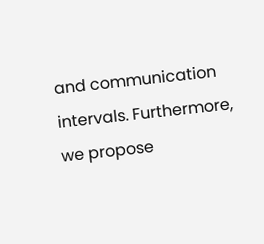and communication intervals. Furthermore, we propose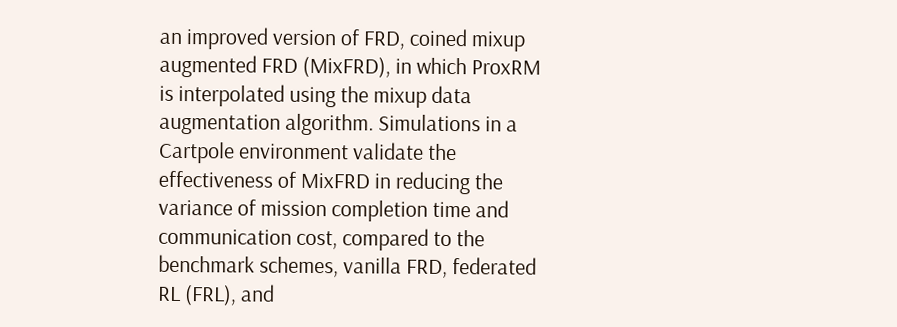an improved version of FRD, coined mixup augmented FRD (MixFRD), in which ProxRM is interpolated using the mixup data augmentation algorithm. Simulations in a Cartpole environment validate the effectiveness of MixFRD in reducing the variance of mission completion time and communication cost, compared to the benchmark schemes, vanilla FRD, federated RL (FRL), and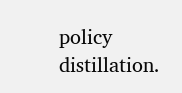policy distillation.